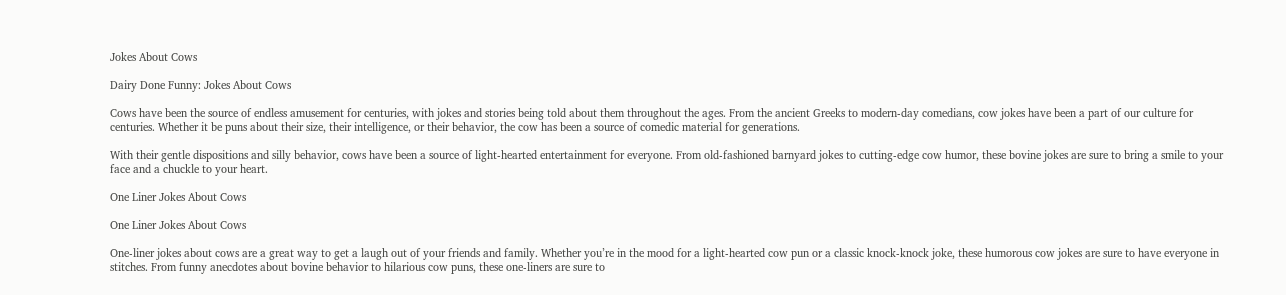Jokes About Cows

Dairy Done Funny: Jokes About Cows

Cows have been the source of endless amusement for centuries, with jokes and stories being told about them throughout the ages. From the ancient Greeks to modern-day comedians, cow jokes have been a part of our culture for centuries. Whether it be puns about their size, their intelligence, or their behavior, the cow has been a source of comedic material for generations.

With their gentle dispositions and silly behavior, cows have been a source of light-hearted entertainment for everyone. From old-fashioned barnyard jokes to cutting-edge cow humor, these bovine jokes are sure to bring a smile to your face and a chuckle to your heart.

One Liner Jokes About Cows

One Liner Jokes About Cows

One-liner jokes about cows are a great way to get a laugh out of your friends and family. Whether you’re in the mood for a light-hearted cow pun or a classic knock-knock joke, these humorous cow jokes are sure to have everyone in stitches. From funny anecdotes about bovine behavior to hilarious cow puns, these one-liners are sure to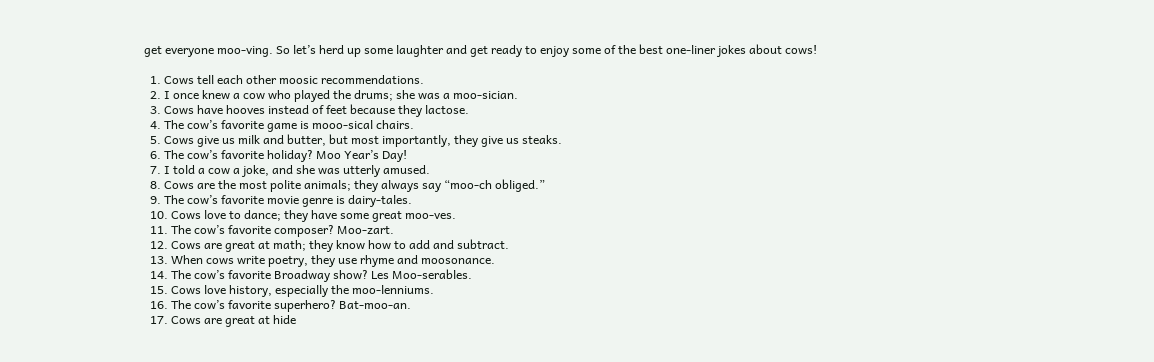get everyone moo-ving. So let’s herd up some laughter and get ready to enjoy some of the best one-liner jokes about cows!

  1. Cows tell each other moosic recommendations.
  2. I once knew a cow who played the drums; she was a moo-sician.
  3. Cows have hooves instead of feet because they lactose.
  4. The cow’s favorite game is mooo-sical chairs.
  5. Cows give us milk and butter, but most importantly, they give us steaks.
  6. The cow’s favorite holiday? Moo Year’s Day!
  7. I told a cow a joke, and she was utterly amused.
  8. Cows are the most polite animals; they always say “moo-ch obliged.”
  9. The cow’s favorite movie genre is dairy-tales.
  10. Cows love to dance; they have some great moo-ves.
  11. The cow’s favorite composer? Moo-zart.
  12. Cows are great at math; they know how to add and subtract.
  13. When cows write poetry, they use rhyme and moosonance.
  14. The cow’s favorite Broadway show? Les Moo-serables.
  15. Cows love history, especially the moo-lenniums.
  16. The cow’s favorite superhero? Bat-moo-an.
  17. Cows are great at hide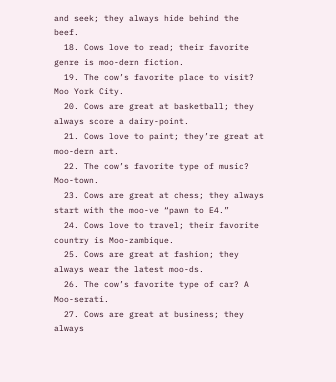and seek; they always hide behind the beef.
  18. Cows love to read; their favorite genre is moo-dern fiction.
  19. The cow’s favorite place to visit? Moo York City.
  20. Cows are great at basketball; they always score a dairy-point.
  21. Cows love to paint; they’re great at moo-dern art.
  22. The cow’s favorite type of music? Moo-town.
  23. Cows are great at chess; they always start with the moo-ve “pawn to E4.”
  24. Cows love to travel; their favorite country is Moo-zambique.
  25. Cows are great at fashion; they always wear the latest moo-ds.
  26. The cow’s favorite type of car? A Moo-serati.
  27. Cows are great at business; they always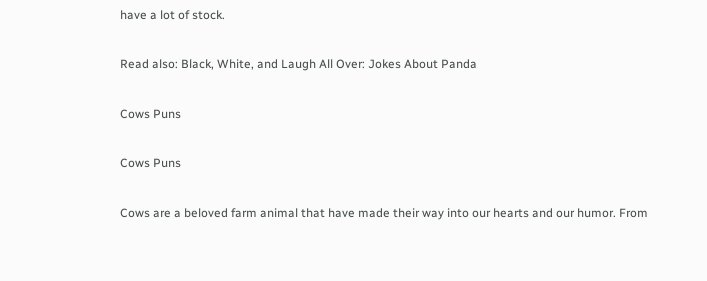have a lot of stock.

Read also: Black, White, and Laugh All Over: Jokes About Panda

Cows Puns

Cows Puns

Cows are a beloved farm animal that have made their way into our hearts and our humor. From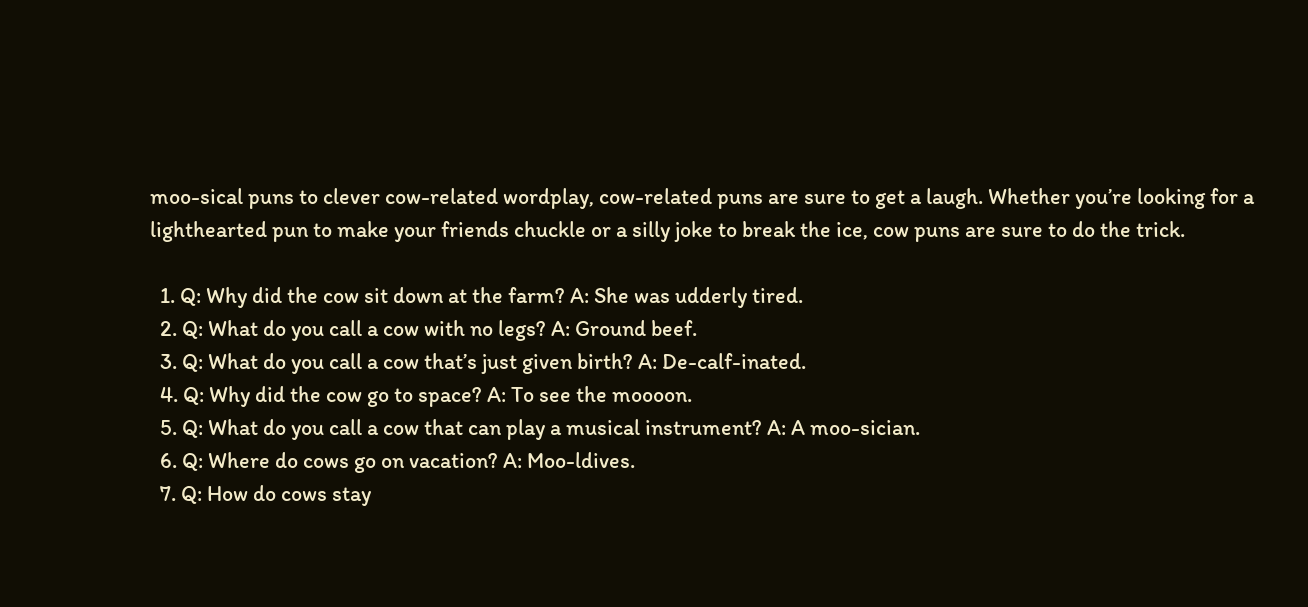moo-sical puns to clever cow-related wordplay, cow-related puns are sure to get a laugh. Whether you’re looking for a lighthearted pun to make your friends chuckle or a silly joke to break the ice, cow puns are sure to do the trick.

  1. Q: Why did the cow sit down at the farm? A: She was udderly tired.
  2. Q: What do you call a cow with no legs? A: Ground beef.
  3. Q: What do you call a cow that’s just given birth? A: De-calf-inated.
  4. Q: Why did the cow go to space? A: To see the moooon.
  5. Q: What do you call a cow that can play a musical instrument? A: A moo-sician.
  6. Q: Where do cows go on vacation? A: Moo-ldives.
  7. Q: How do cows stay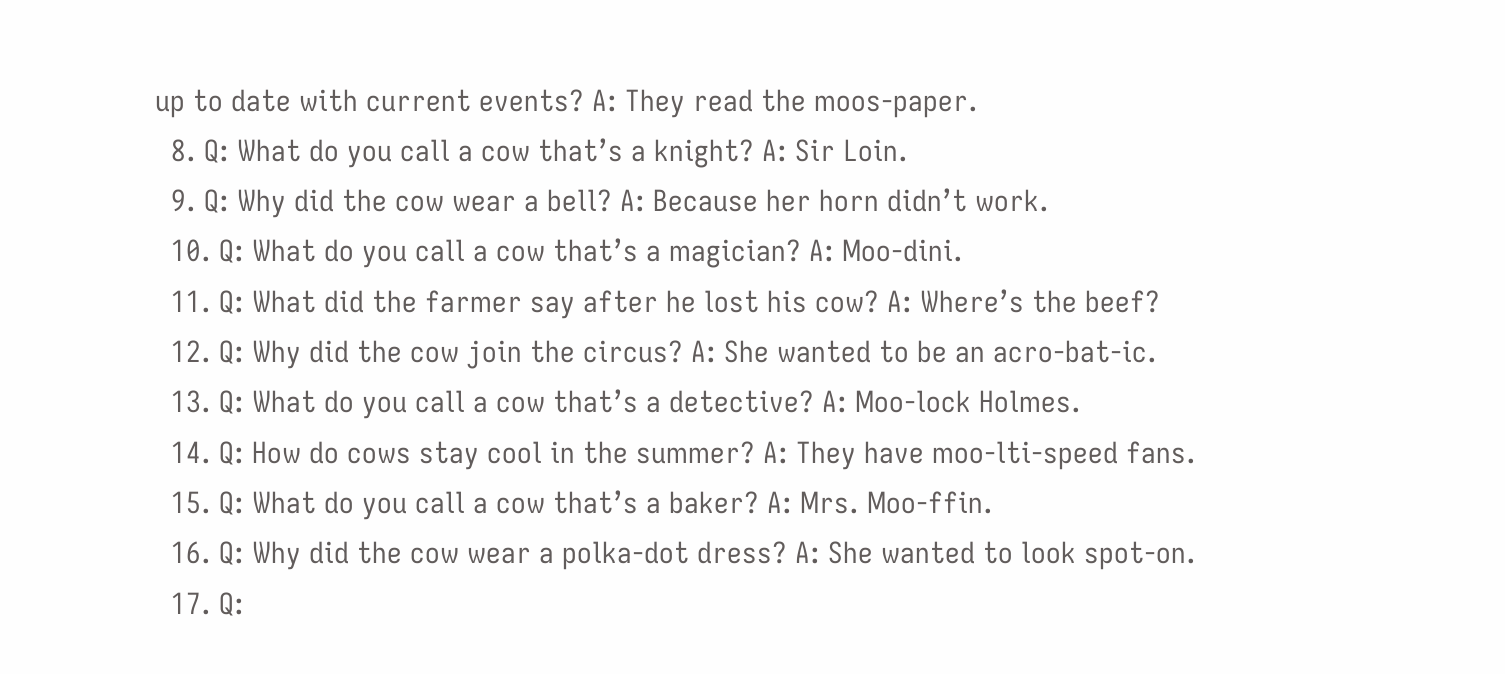up to date with current events? A: They read the moos-paper.
  8. Q: What do you call a cow that’s a knight? A: Sir Loin.
  9. Q: Why did the cow wear a bell? A: Because her horn didn’t work.
  10. Q: What do you call a cow that’s a magician? A: Moo-dini.
  11. Q: What did the farmer say after he lost his cow? A: Where’s the beef?
  12. Q: Why did the cow join the circus? A: She wanted to be an acro-bat-ic.
  13. Q: What do you call a cow that’s a detective? A: Moo-lock Holmes.
  14. Q: How do cows stay cool in the summer? A: They have moo-lti-speed fans.
  15. Q: What do you call a cow that’s a baker? A: Mrs. Moo-ffin.
  16. Q: Why did the cow wear a polka-dot dress? A: She wanted to look spot-on.
  17. Q: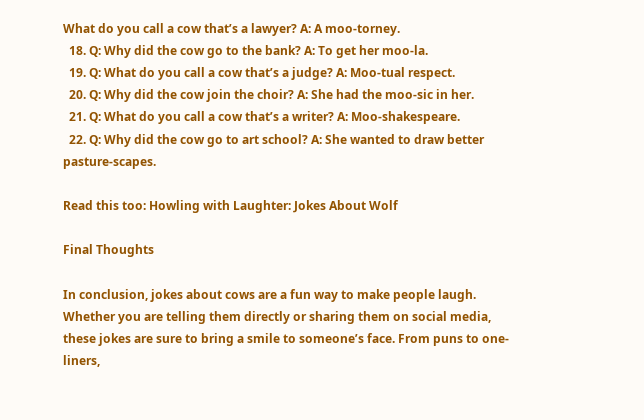What do you call a cow that’s a lawyer? A: A moo-torney.
  18. Q: Why did the cow go to the bank? A: To get her moo-la.
  19. Q: What do you call a cow that’s a judge? A: Moo-tual respect.
  20. Q: Why did the cow join the choir? A: She had the moo-sic in her.
  21. Q: What do you call a cow that’s a writer? A: Moo-shakespeare.
  22. Q: Why did the cow go to art school? A: She wanted to draw better pasture-scapes.

Read this too: Howling with Laughter: Jokes About Wolf

Final Thoughts

In conclusion, jokes about cows are a fun way to make people laugh. Whether you are telling them directly or sharing them on social media, these jokes are sure to bring a smile to someone’s face. From puns to one-liners,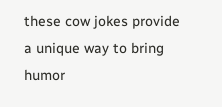these cow jokes provide a unique way to bring humor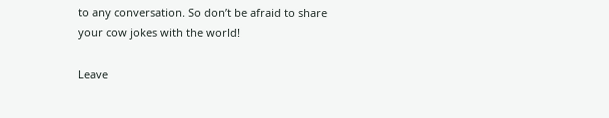to any conversation. So don’t be afraid to share your cow jokes with the world!

Leave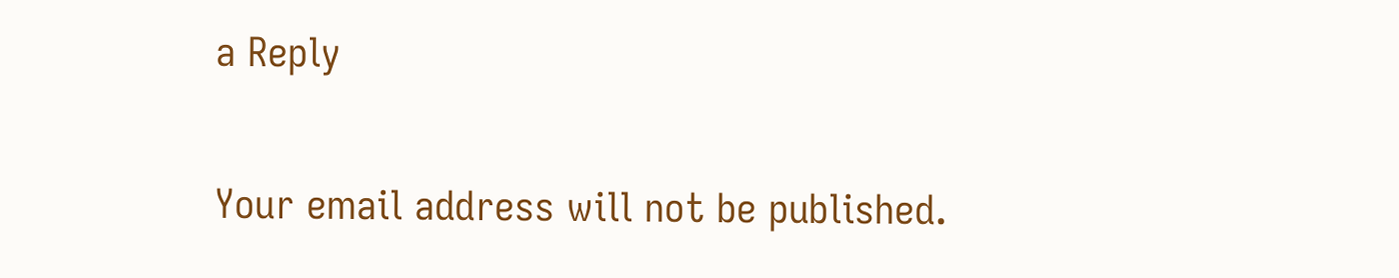a Reply

Your email address will not be published.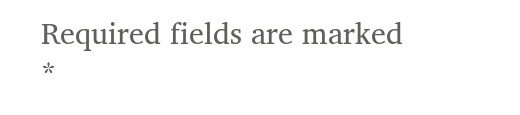Required fields are marked *